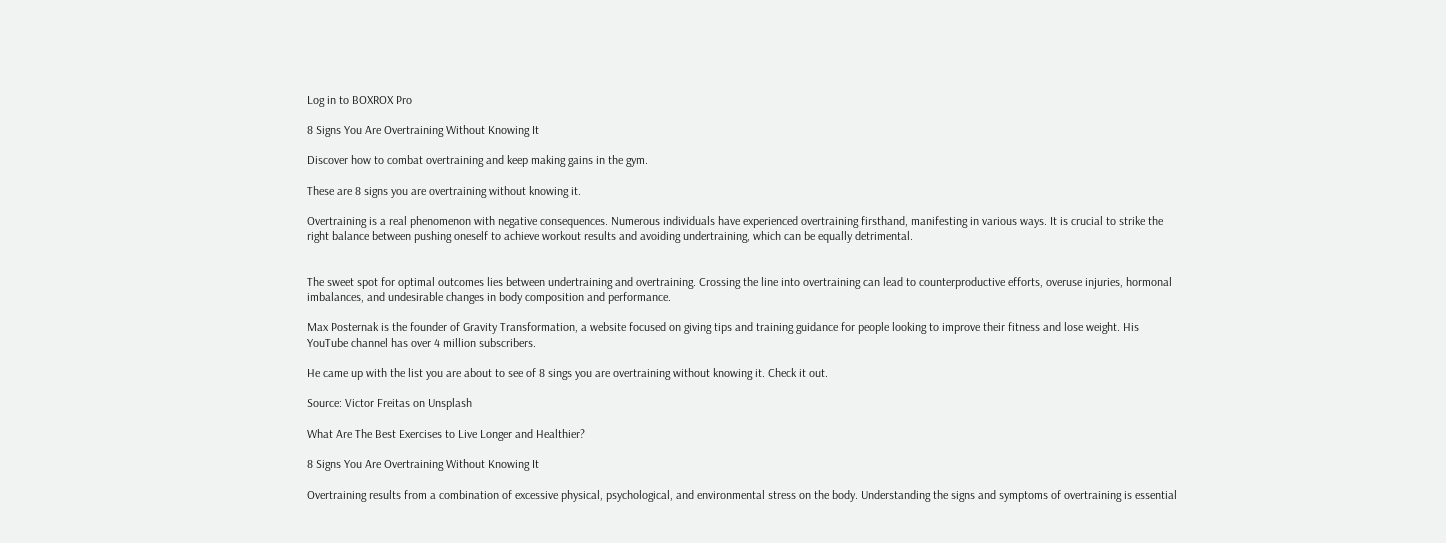Log in to BOXROX Pro

8 Signs You Are Overtraining Without Knowing It

Discover how to combat overtraining and keep making gains in the gym.

These are 8 signs you are overtraining without knowing it.

Overtraining is a real phenomenon with negative consequences. Numerous individuals have experienced overtraining firsthand, manifesting in various ways. It is crucial to strike the right balance between pushing oneself to achieve workout results and avoiding undertraining, which can be equally detrimental.


The sweet spot for optimal outcomes lies between undertraining and overtraining. Crossing the line into overtraining can lead to counterproductive efforts, overuse injuries, hormonal imbalances, and undesirable changes in body composition and performance.

Max Posternak is the founder of Gravity Transformation, a website focused on giving tips and training guidance for people looking to improve their fitness and lose weight. His YouTube channel has over 4 million subscribers.

He came up with the list you are about to see of 8 sings you are overtraining without knowing it. Check it out.

Source: Victor Freitas on Unsplash

What Are The Best Exercises to Live Longer and Healthier?

8 Signs You Are Overtraining Without Knowing It

Overtraining results from a combination of excessive physical, psychological, and environmental stress on the body. Understanding the signs and symptoms of overtraining is essential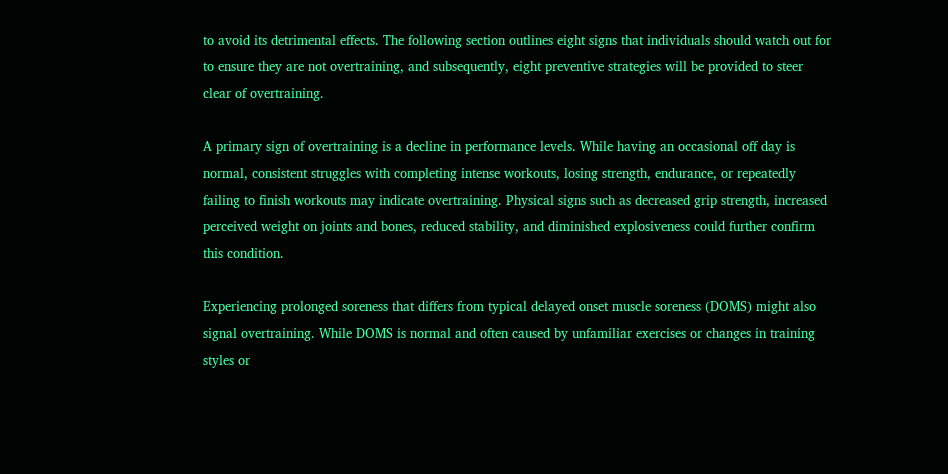to avoid its detrimental effects. The following section outlines eight signs that individuals should watch out for to ensure they are not overtraining, and subsequently, eight preventive strategies will be provided to steer clear of overtraining.

A primary sign of overtraining is a decline in performance levels. While having an occasional off day is normal, consistent struggles with completing intense workouts, losing strength, endurance, or repeatedly failing to finish workouts may indicate overtraining. Physical signs such as decreased grip strength, increased perceived weight on joints and bones, reduced stability, and diminished explosiveness could further confirm this condition.

Experiencing prolonged soreness that differs from typical delayed onset muscle soreness (DOMS) might also signal overtraining. While DOMS is normal and often caused by unfamiliar exercises or changes in training styles or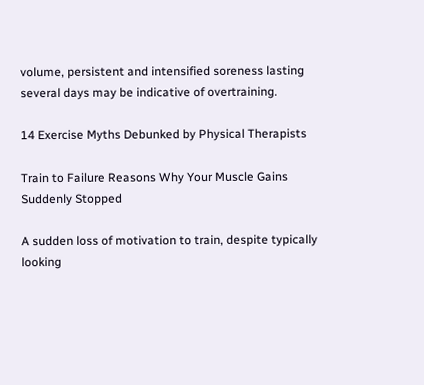volume, persistent and intensified soreness lasting several days may be indicative of overtraining.

14 Exercise Myths Debunked by Physical Therapists

Train to Failure Reasons Why Your Muscle Gains Suddenly Stopped

A sudden loss of motivation to train, despite typically looking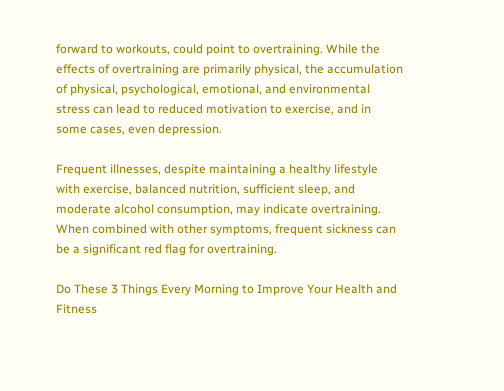forward to workouts, could point to overtraining. While the effects of overtraining are primarily physical, the accumulation of physical, psychological, emotional, and environmental stress can lead to reduced motivation to exercise, and in some cases, even depression.

Frequent illnesses, despite maintaining a healthy lifestyle with exercise, balanced nutrition, sufficient sleep, and moderate alcohol consumption, may indicate overtraining. When combined with other symptoms, frequent sickness can be a significant red flag for overtraining.

Do These 3 Things Every Morning to Improve Your Health and Fitness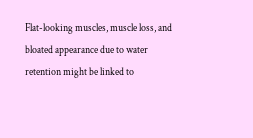Flat-looking muscles, muscle loss, and bloated appearance due to water retention might be linked to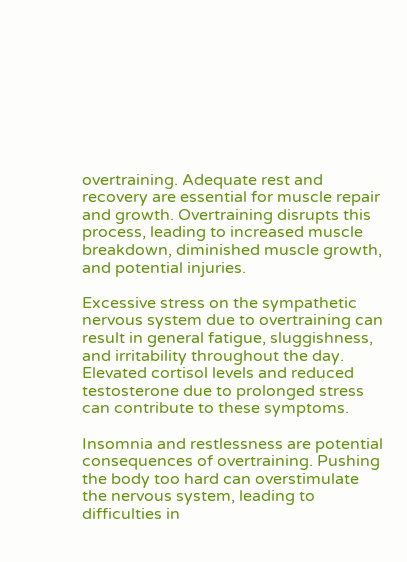overtraining. Adequate rest and recovery are essential for muscle repair and growth. Overtraining disrupts this process, leading to increased muscle breakdown, diminished muscle growth, and potential injuries.

Excessive stress on the sympathetic nervous system due to overtraining can result in general fatigue, sluggishness, and irritability throughout the day. Elevated cortisol levels and reduced testosterone due to prolonged stress can contribute to these symptoms.

Insomnia and restlessness are potential consequences of overtraining. Pushing the body too hard can overstimulate the nervous system, leading to difficulties in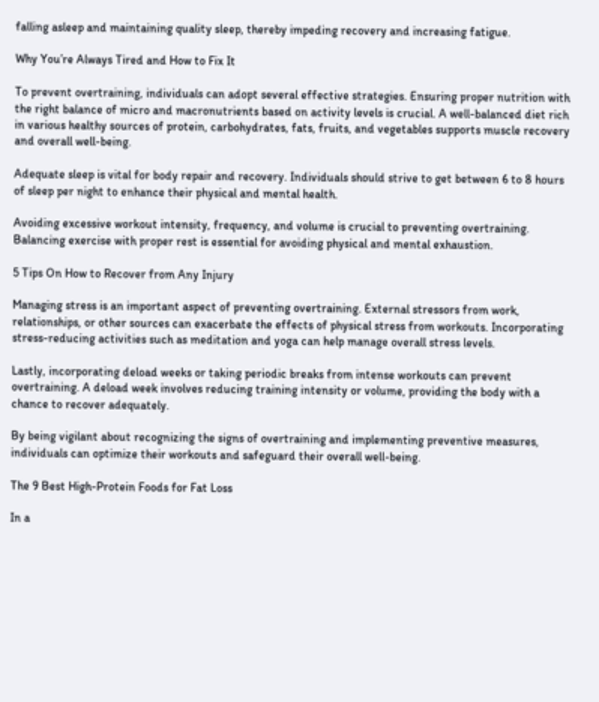falling asleep and maintaining quality sleep, thereby impeding recovery and increasing fatigue.

Why You’re Always Tired and How to Fix It

To prevent overtraining, individuals can adopt several effective strategies. Ensuring proper nutrition with the right balance of micro and macronutrients based on activity levels is crucial. A well-balanced diet rich in various healthy sources of protein, carbohydrates, fats, fruits, and vegetables supports muscle recovery and overall well-being.

Adequate sleep is vital for body repair and recovery. Individuals should strive to get between 6 to 8 hours of sleep per night to enhance their physical and mental health.

Avoiding excessive workout intensity, frequency, and volume is crucial to preventing overtraining. Balancing exercise with proper rest is essential for avoiding physical and mental exhaustion.

5 Tips On How to Recover from Any Injury

Managing stress is an important aspect of preventing overtraining. External stressors from work, relationships, or other sources can exacerbate the effects of physical stress from workouts. Incorporating stress-reducing activities such as meditation and yoga can help manage overall stress levels.

Lastly, incorporating deload weeks or taking periodic breaks from intense workouts can prevent overtraining. A deload week involves reducing training intensity or volume, providing the body with a chance to recover adequately.

By being vigilant about recognizing the signs of overtraining and implementing preventive measures, individuals can optimize their workouts and safeguard their overall well-being.

The 9 Best High-Protein Foods for Fat Loss

In a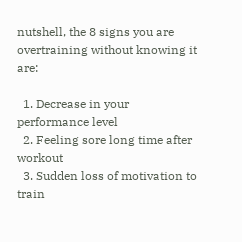nutshell, the 8 signs you are overtraining without knowing it are:

  1. Decrease in your performance level
  2. Feeling sore long time after workout
  3. Sudden loss of motivation to train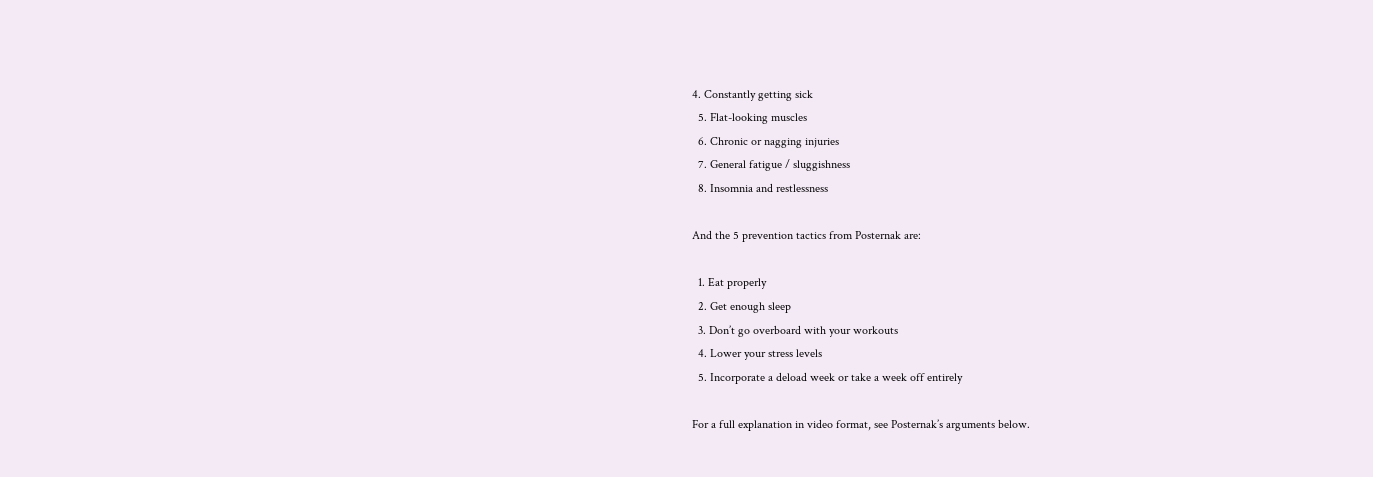4. Constantly getting sick
  5. Flat-looking muscles
  6. Chronic or nagging injuries
  7. General fatigue / sluggishness
  8. Insomnia and restlessness

And the 5 prevention tactics from Posternak are:

  1. Eat properly
  2. Get enough sleep
  3. Don’t go overboard with your workouts
  4. Lower your stress levels
  5. Incorporate a deload week or take a week off entirely

For a full explanation in video format, see Posternak’s arguments below.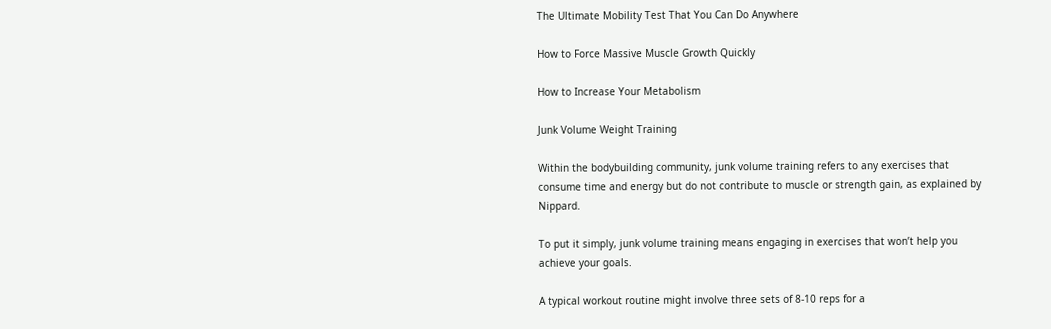The Ultimate Mobility Test That You Can Do Anywhere

How to Force Massive Muscle Growth Quickly

How to Increase Your Metabolism

Junk Volume Weight Training

Within the bodybuilding community, junk volume training refers to any exercises that consume time and energy but do not contribute to muscle or strength gain, as explained by Nippard.

To put it simply, junk volume training means engaging in exercises that won’t help you achieve your goals.

A typical workout routine might involve three sets of 8-10 reps for a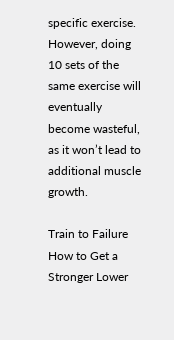specific exercise. However, doing 10 sets of the same exercise will eventually become wasteful, as it won’t lead to additional muscle growth.

Train to Failure How to Get a Stronger Lower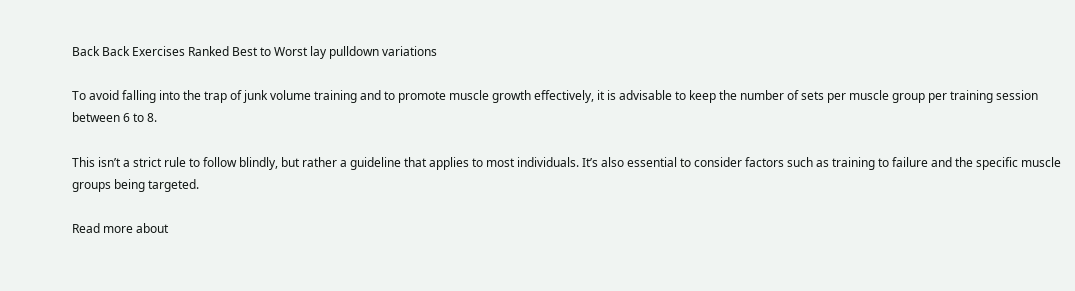Back Back Exercises Ranked Best to Worst lay pulldown variations

To avoid falling into the trap of junk volume training and to promote muscle growth effectively, it is advisable to keep the number of sets per muscle group per training session between 6 to 8.

This isn’t a strict rule to follow blindly, but rather a guideline that applies to most individuals. It’s also essential to consider factors such as training to failure and the specific muscle groups being targeted.

Read more about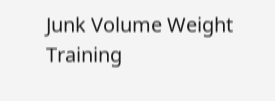Junk Volume Weight Training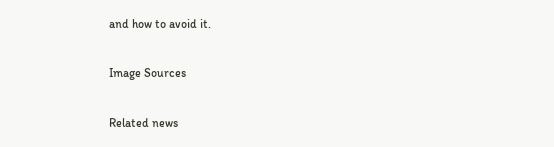and how to avoid it.

Image Sources

Related news